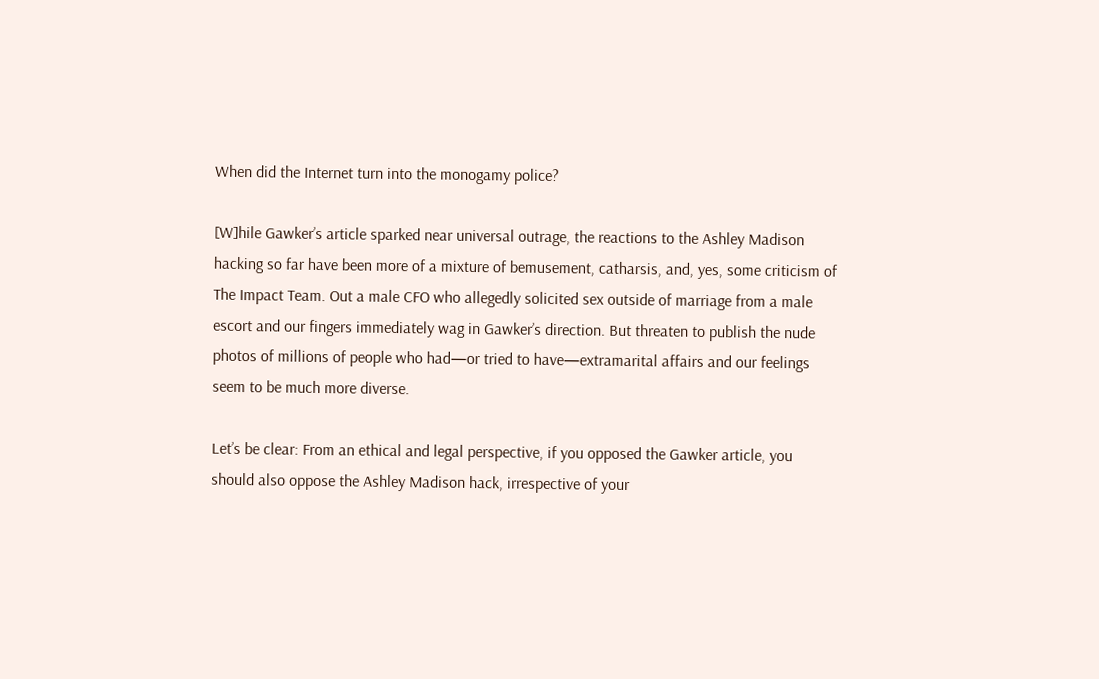When did the Internet turn into the monogamy police?

[W]hile Gawker’s article sparked near universal outrage, the reactions to the Ashley Madison hacking so far have been more of a mixture of bemusement, catharsis, and, yes, some criticism of The Impact Team. Out a male CFO who allegedly solicited sex outside of marriage from a male escort and our fingers immediately wag in Gawker’s direction. But threaten to publish the nude photos of millions of people who had—or tried to have—extramarital affairs and our feelings seem to be much more diverse.

Let’s be clear: From an ethical and legal perspective, if you opposed the Gawker article, you should also oppose the Ashley Madison hack, irrespective of your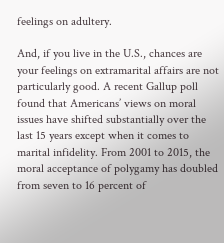feelings on adultery.

And, if you live in the U.S., chances are your feelings on extramarital affairs are not particularly good. A recent Gallup poll found that Americans’ views on moral issues have shifted substantially over the last 15 years except when it comes to marital infidelity. From 2001 to 2015, the moral acceptance of polygamy has doubled from seven to 16 percent of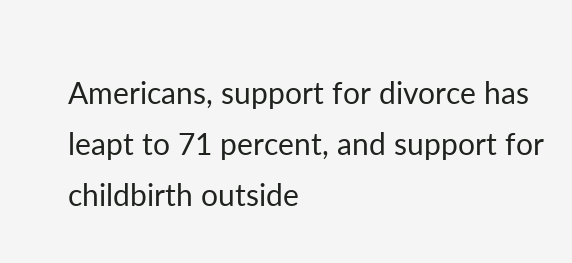Americans, support for divorce has leapt to 71 percent, and support for childbirth outside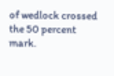of wedlock crossed the 50 percent mark.